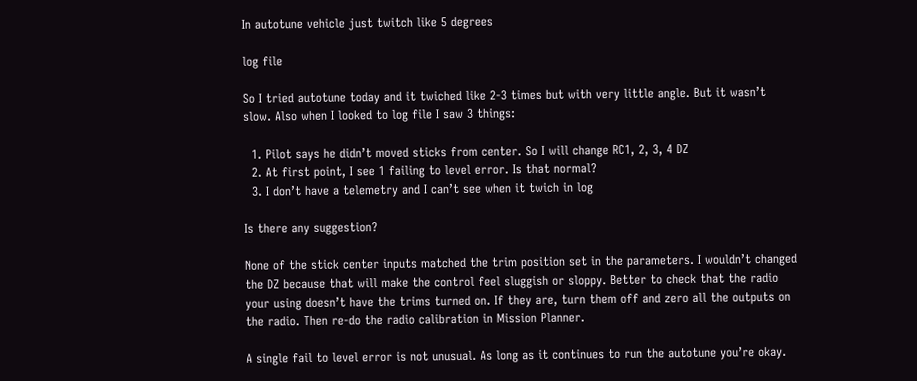In autotune vehicle just twitch like 5 degrees

log file

So I tried autotune today and it twiched like 2-3 times but with very little angle. But it wasn’t slow. Also when I looked to log file I saw 3 things:

  1. Pilot says he didn’t moved sticks from center. So I will change RC1, 2, 3, 4 DZ
  2. At first point, I see 1 failing to level error. Is that normal?
  3. I don’t have a telemetry and I can’t see when it twich in log

Is there any suggestion?

None of the stick center inputs matched the trim position set in the parameters. I wouldn’t changed the DZ because that will make the control feel sluggish or sloppy. Better to check that the radio your using doesn’t have the trims turned on. If they are, turn them off and zero all the outputs on the radio. Then re-do the radio calibration in Mission Planner.

A single fail to level error is not unusual. As long as it continues to run the autotune you’re okay.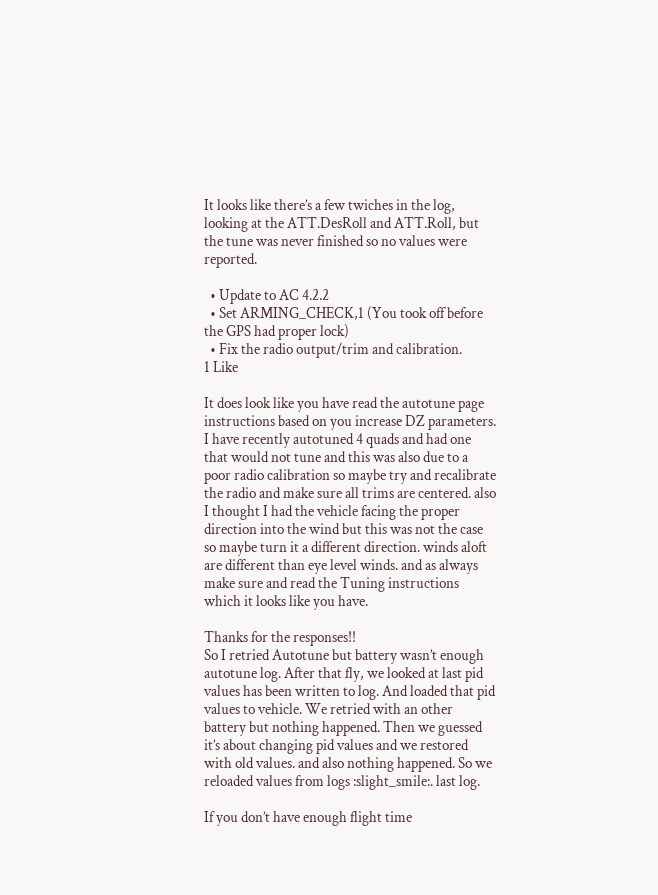It looks like there’s a few twiches in the log, looking at the ATT.DesRoll and ATT.Roll, but the tune was never finished so no values were reported.

  • Update to AC 4.2.2
  • Set ARMING_CHECK,1 (You took off before the GPS had proper lock)
  • Fix the radio output/trim and calibration.
1 Like

It does look like you have read the autotune page instructions based on you increase DZ parameters. I have recently autotuned 4 quads and had one that would not tune and this was also due to a poor radio calibration so maybe try and recalibrate the radio and make sure all trims are centered. also I thought I had the vehicle facing the proper direction into the wind but this was not the case so maybe turn it a different direction. winds aloft are different than eye level winds. and as always make sure and read the Tuning instructions which it looks like you have.

Thanks for the responses!!
So I retried Autotune but battery wasn’t enough autotune log. After that fly, we looked at last pid values has been written to log. And loaded that pid values to vehicle. We retried with an other battery but nothing happened. Then we guessed it’s about changing pid values and we restored with old values. and also nothing happened. So we reloaded values from logs :slight_smile:. last log.

If you don’t have enough flight time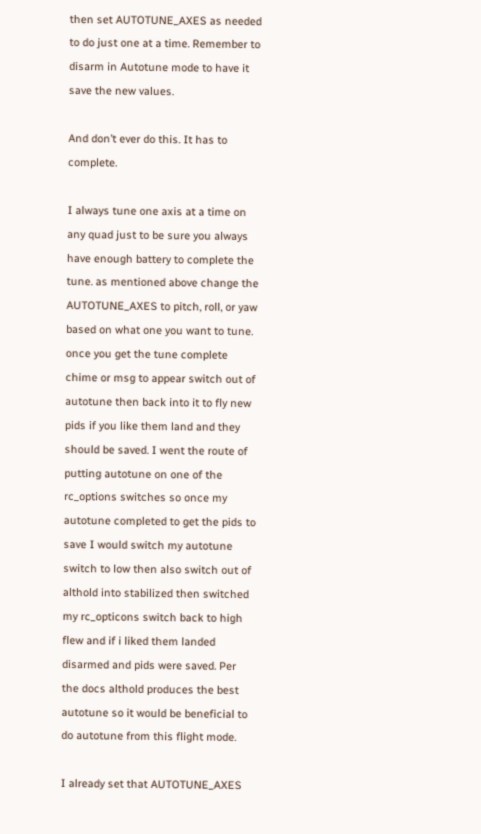then set AUTOTUNE_AXES as needed to do just one at a time. Remember to disarm in Autotune mode to have it save the new values.

And don’t ever do this. It has to complete.

I always tune one axis at a time on any quad just to be sure you always have enough battery to complete the tune. as mentioned above change the AUTOTUNE_AXES to pitch, roll, or yaw based on what one you want to tune. once you get the tune complete chime or msg to appear switch out of autotune then back into it to fly new pids if you like them land and they should be saved. I went the route of putting autotune on one of the rc_options switches so once my autotune completed to get the pids to save I would switch my autotune switch to low then also switch out of althold into stabilized then switched my rc_opticons switch back to high flew and if i liked them landed disarmed and pids were saved. Per the docs althold produces the best autotune so it would be beneficial to do autotune from this flight mode.

I already set that AUTOTUNE_AXES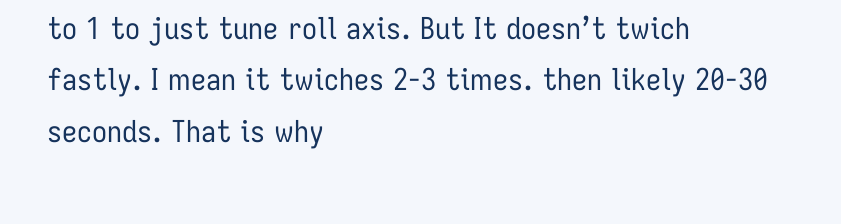to 1 to just tune roll axis. But It doesn’t twich fastly. I mean it twiches 2-3 times. then likely 20-30 seconds. That is why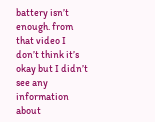battery isn’t enough. from that video I don’t think it’s okay but I didn’t see any information about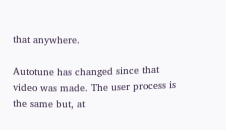that anywhere.

Autotune has changed since that video was made. The user process is the same but, at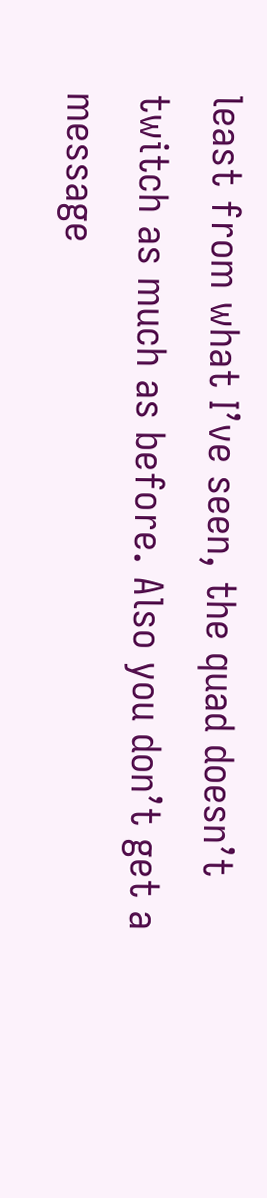least from what I’ve seen, the quad doesn’t twitch as much as before. Also you don’t get a message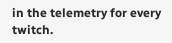in the telemetry for every twitch.